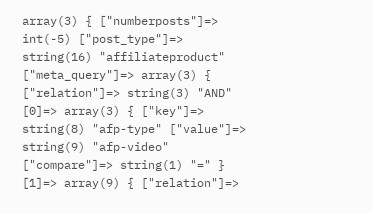array(3) { ["numberposts"]=> int(-5) ["post_type"]=> string(16) "affiliateproduct" ["meta_query"]=> array(3) { ["relation"]=> string(3) "AND" [0]=> array(3) { ["key"]=> string(8) "afp-type" ["value"]=> string(9) "afp-video" ["compare"]=> string(1) "=" } [1]=> array(9) { ["relation"]=>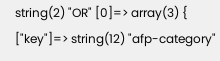string(2) "OR" [0]=> array(3) { ["key"]=> string(12) "afp-category"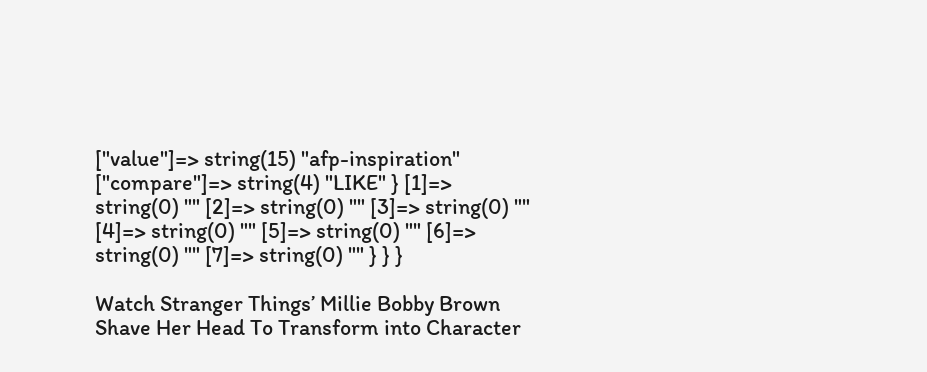["value"]=> string(15) "afp-inspiration" ["compare"]=> string(4) "LIKE" } [1]=> string(0) "" [2]=> string(0) "" [3]=> string(0) "" [4]=> string(0) "" [5]=> string(0) "" [6]=> string(0) "" [7]=> string(0) "" } } }

Watch Stranger Things’ Millie Bobby Brown Shave Her Head To Transform into Character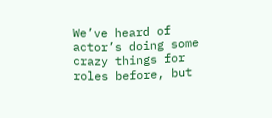We’ve heard of actor’s doing some crazy things for roles before, but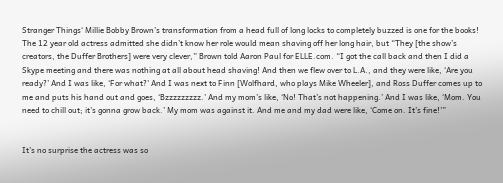Stranger Things‘ Millie Bobby Brown’s transformation from a head full of long locks to completely buzzed is one for the books! The 12 year old actress admitted she didn’t know her role would mean shaving off her long hair, but “They [the show’s creators, the Duffer Brothers] were very clever,” Brown told Aaron Paul for ELLE.com. “I got the call back and then I did a Skype meeting and there was nothing at all about head shaving! And then we flew over to L.A., and they were like, ‘Are you ready?’ And I was like, ‘For what?’ And I was next to Finn [Wolfhard, who plays Mike Wheeler], and Ross Duffer comes up to me and puts his hand out and goes, ‘Bzzzzzzzzz.’ And my mom’s like, ‘No! That’s not happening.’ And I was like, ‘Mom. You need to chill out; it’s gonna grow back.’ My mom was against it. And me and my dad were like, ‘Come on. It’s fine!'”


It’s no surprise the actress was so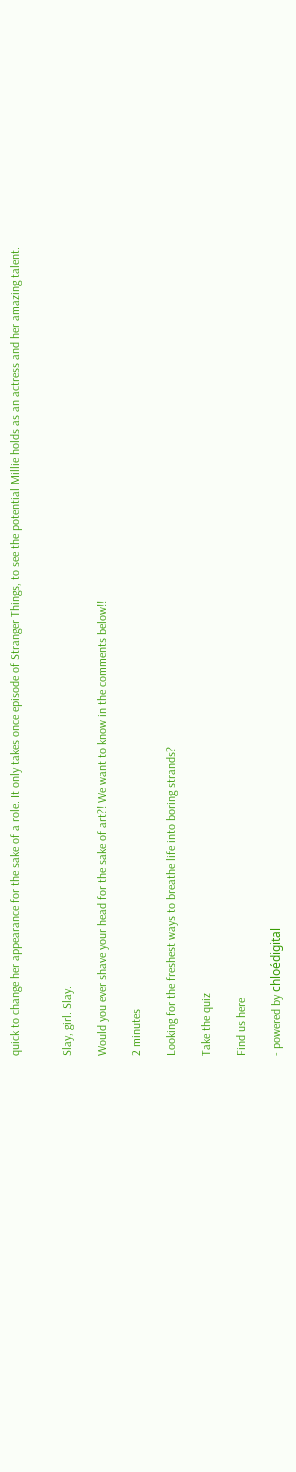quick to change her appearance for the sake of a role. It only takes once episode of Stranger Things, to see the potential Millie holds as an actress and her amazing talent.


Slay, girl. Slay.

Would you ever shave your head for the sake of art?! We want to know in the comments below!!

2 minutes

Looking for the freshest ways to breathe life into boring strands?

Take the quiz

Find us here

- powered by chloédigital